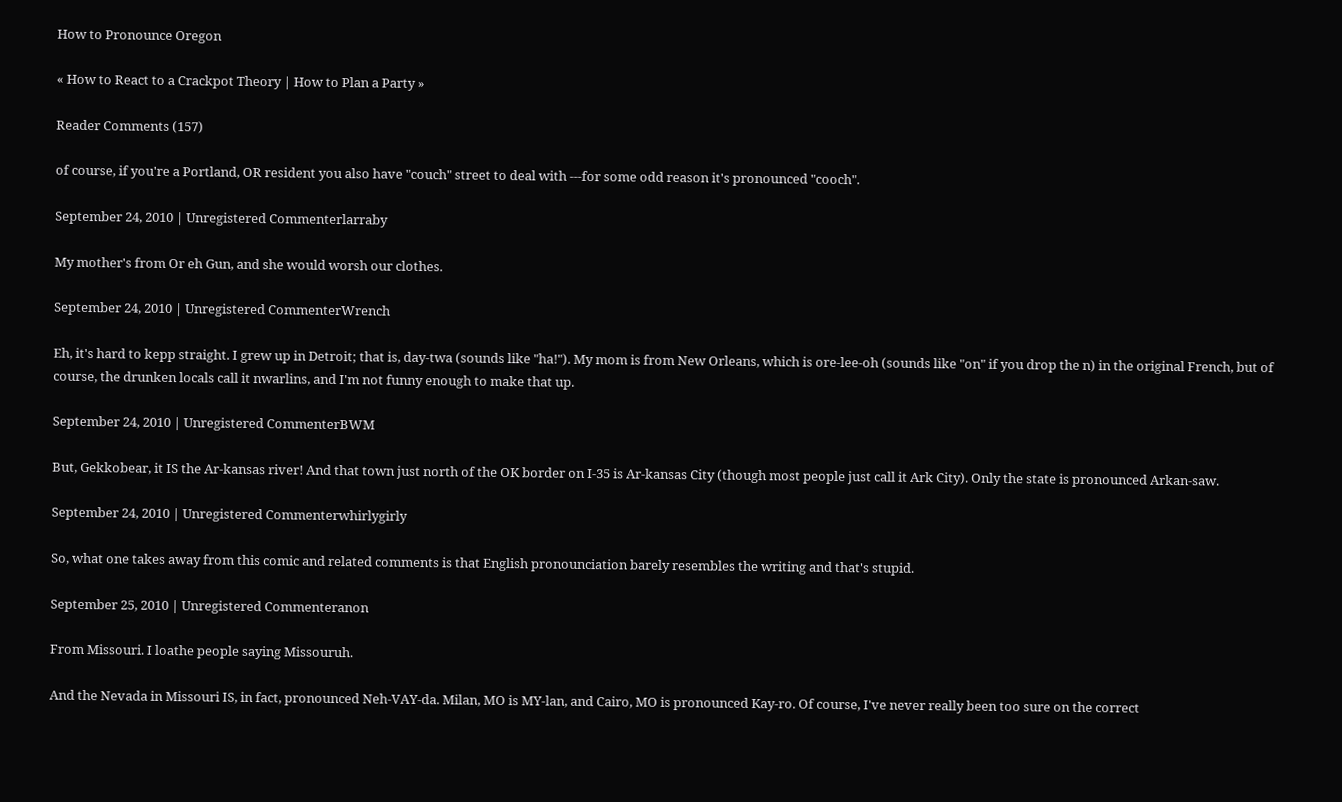How to Pronounce Oregon

« How to React to a Crackpot Theory | How to Plan a Party »

Reader Comments (157)

of course, if you're a Portland, OR resident you also have "couch" street to deal with ---for some odd reason it's pronounced "cooch".

September 24, 2010 | Unregistered Commenterlarraby

My mother's from Or eh Gun, and she would worsh our clothes.

September 24, 2010 | Unregistered CommenterWrench

Eh, it's hard to kepp straight. I grew up in Detroit; that is, day-twa (sounds like "ha!"). My mom is from New Orleans, which is ore-lee-oh (sounds like "on" if you drop the n) in the original French, but of course, the drunken locals call it nwarlins, and I'm not funny enough to make that up.

September 24, 2010 | Unregistered CommenterBWM

But, Gekkobear, it IS the Ar-kansas river! And that town just north of the OK border on I-35 is Ar-kansas City (though most people just call it Ark City). Only the state is pronounced Arkan-saw.

September 24, 2010 | Unregistered Commenterwhirlygirly

So, what one takes away from this comic and related comments is that English pronounciation barely resembles the writing and that's stupid.

September 25, 2010 | Unregistered Commenteranon

From Missouri. I loathe people saying Missouruh.

And the Nevada in Missouri IS, in fact, pronounced Neh-VAY-da. Milan, MO is MY-lan, and Cairo, MO is pronounced Kay-ro. Of course, I've never really been too sure on the correct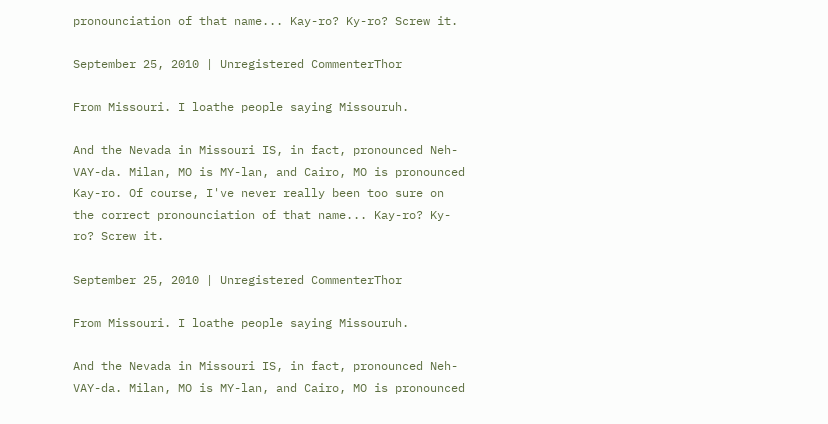pronounciation of that name... Kay-ro? Ky-ro? Screw it.

September 25, 2010 | Unregistered CommenterThor

From Missouri. I loathe people saying Missouruh.

And the Nevada in Missouri IS, in fact, pronounced Neh-VAY-da. Milan, MO is MY-lan, and Cairo, MO is pronounced Kay-ro. Of course, I've never really been too sure on the correct pronounciation of that name... Kay-ro? Ky-ro? Screw it.

September 25, 2010 | Unregistered CommenterThor

From Missouri. I loathe people saying Missouruh.

And the Nevada in Missouri IS, in fact, pronounced Neh-VAY-da. Milan, MO is MY-lan, and Cairo, MO is pronounced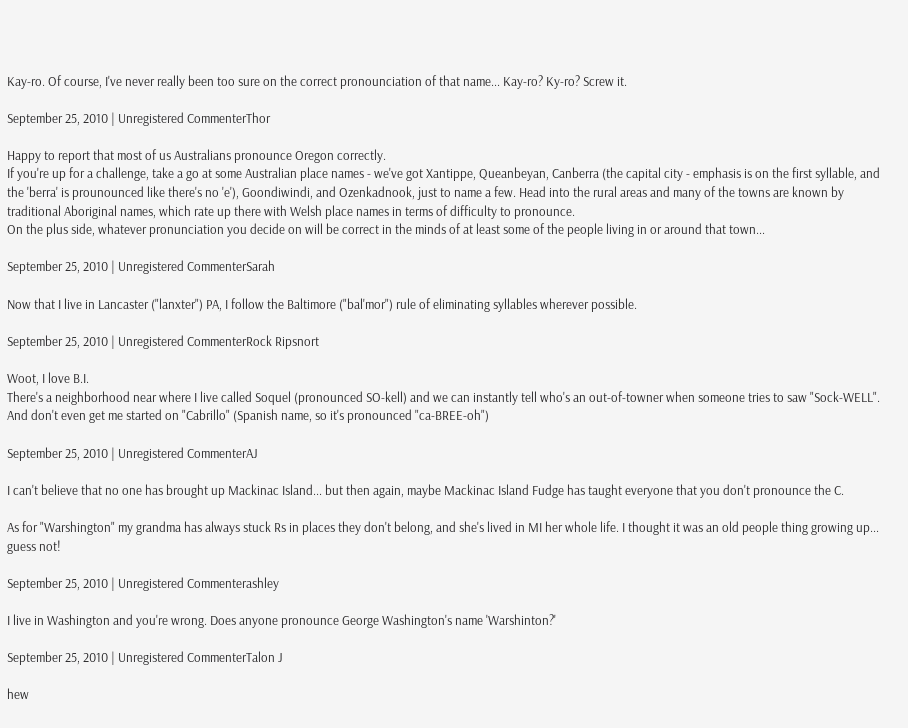Kay-ro. Of course, I've never really been too sure on the correct pronounciation of that name... Kay-ro? Ky-ro? Screw it.

September 25, 2010 | Unregistered CommenterThor

Happy to report that most of us Australians pronounce Oregon correctly.
If you're up for a challenge, take a go at some Australian place names - we've got Xantippe, Queanbeyan, Canberra (the capital city - emphasis is on the first syllable, and the 'berra' is prounounced like there's no 'e'), Goondiwindi, and Ozenkadnook, just to name a few. Head into the rural areas and many of the towns are known by traditional Aboriginal names, which rate up there with Welsh place names in terms of difficulty to pronounce.
On the plus side, whatever pronunciation you decide on will be correct in the minds of at least some of the people living in or around that town...

September 25, 2010 | Unregistered CommenterSarah

Now that I live in Lancaster ("lanxter") PA, I follow the Baltimore ("bal'mor") rule of eliminating syllables wherever possible.

September 25, 2010 | Unregistered CommenterRock Ripsnort

Woot, I love B.I.
There's a neighborhood near where I live called Soquel (pronounced SO-kell) and we can instantly tell who's an out-of-towner when someone tries to saw "Sock-WELL".
And don't even get me started on "Cabrillo" (Spanish name, so it's pronounced "ca-BREE-oh")

September 25, 2010 | Unregistered CommenterAJ

I can't believe that no one has brought up Mackinac Island... but then again, maybe Mackinac Island Fudge has taught everyone that you don't pronounce the C.

As for "Warshington" my grandma has always stuck Rs in places they don't belong, and she's lived in MI her whole life. I thought it was an old people thing growing up... guess not!

September 25, 2010 | Unregistered Commenterashley

I live in Washington and you're wrong. Does anyone pronounce George Washington's name 'Warshinton?'

September 25, 2010 | Unregistered CommenterTalon J

hew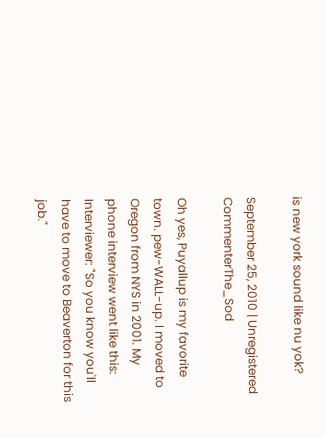is new york sound like nu yok?

September 25, 2010 | Unregistered CommenterThe_Sod

Oh yes, Puyallup is my favorite town. pew-WALL-up. I moved to Oregon from NYS in 2001. My phone interview went like this:
Interviewer: "So you know you'll have to move to Beaverton for this job."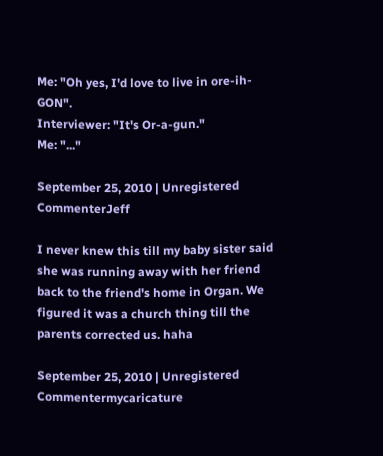Me: "Oh yes, I'd love to live in ore-ih-GON".
Interviewer: "It's Or-a-gun."
Me: "..."

September 25, 2010 | Unregistered CommenterJeff

I never knew this till my baby sister said she was running away with her friend back to the friend's home in Organ. We figured it was a church thing till the parents corrected us. haha

September 25, 2010 | Unregistered Commentermycaricature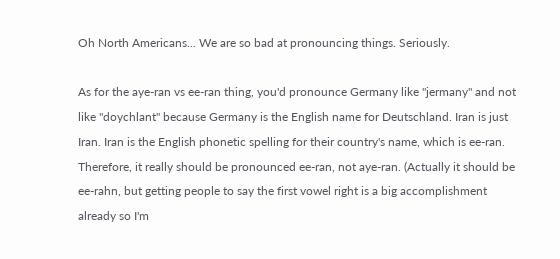Oh North Americans... We are so bad at pronouncing things. Seriously.

As for the aye-ran vs ee-ran thing, you'd pronounce Germany like "jermany" and not like "doychlant" because Germany is the English name for Deutschland. Iran is just Iran. Iran is the English phonetic spelling for their country's name, which is ee-ran. Therefore, it really should be pronounced ee-ran, not aye-ran. (Actually it should be ee-rahn, but getting people to say the first vowel right is a big accomplishment already so I'm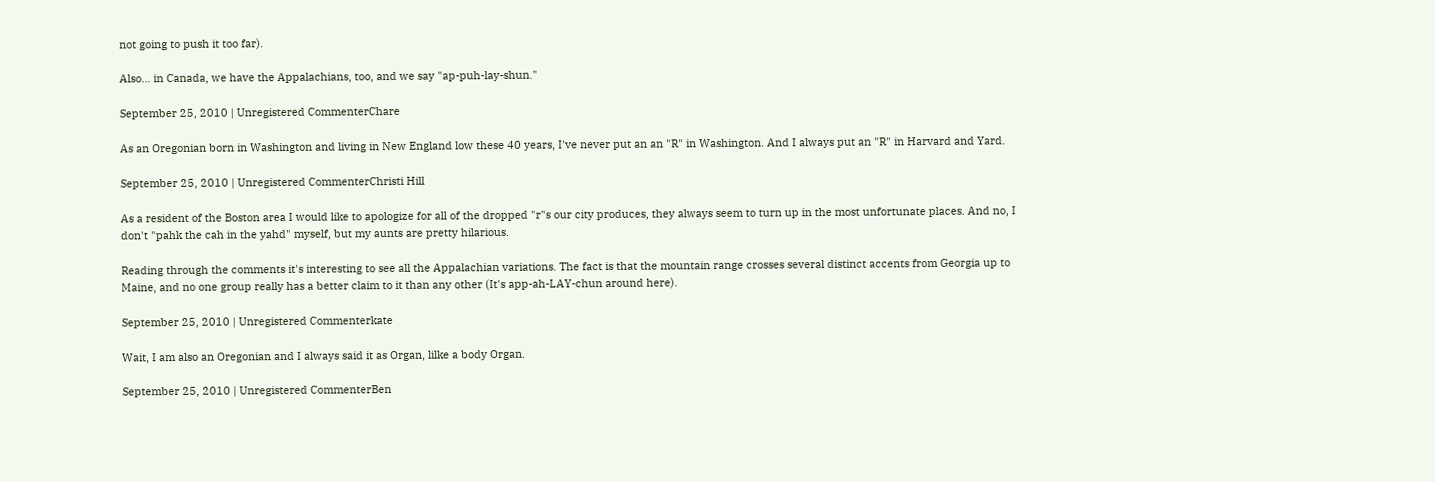not going to push it too far).

Also... in Canada, we have the Appalachians, too, and we say "ap-puh-lay-shun."

September 25, 2010 | Unregistered CommenterChare

As an Oregonian born in Washington and living in New England low these 40 years, I've never put an an "R" in Washington. And I always put an "R" in Harvard and Yard.

September 25, 2010 | Unregistered CommenterChristi Hill

As a resident of the Boston area I would like to apologize for all of the dropped "r"s our city produces, they always seem to turn up in the most unfortunate places. And no, I don't "pahk the cah in the yahd" myself, but my aunts are pretty hilarious.

Reading through the comments it's interesting to see all the Appalachian variations. The fact is that the mountain range crosses several distinct accents from Georgia up to Maine, and no one group really has a better claim to it than any other (It's app-ah-LAY-chun around here).

September 25, 2010 | Unregistered Commenterkate

Wait, I am also an Oregonian and I always said it as Organ, lilke a body Organ.

September 25, 2010 | Unregistered CommenterBen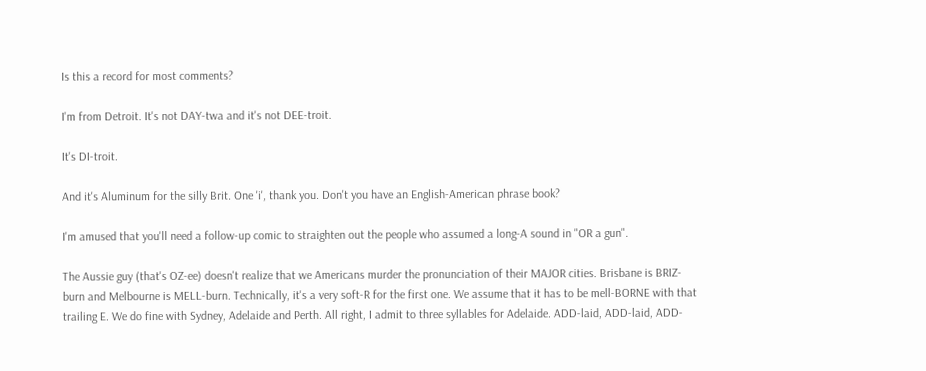Is this a record for most comments?

I'm from Detroit. It's not DAY-twa and it's not DEE-troit.

It's DI-troit.

And it's Aluminum for the silly Brit. One 'i', thank you. Don't you have an English-American phrase book?

I'm amused that you'll need a follow-up comic to straighten out the people who assumed a long-A sound in "OR a gun".

The Aussie guy (that's OZ-ee) doesn't realize that we Americans murder the pronunciation of their MAJOR cities. Brisbane is BRIZ-burn and Melbourne is MELL-burn. Technically, it's a very soft-R for the first one. We assume that it has to be mell-BORNE with that trailing E. We do fine with Sydney, Adelaide and Perth. All right, I admit to three syllables for Adelaide. ADD-laid, ADD-laid, ADD-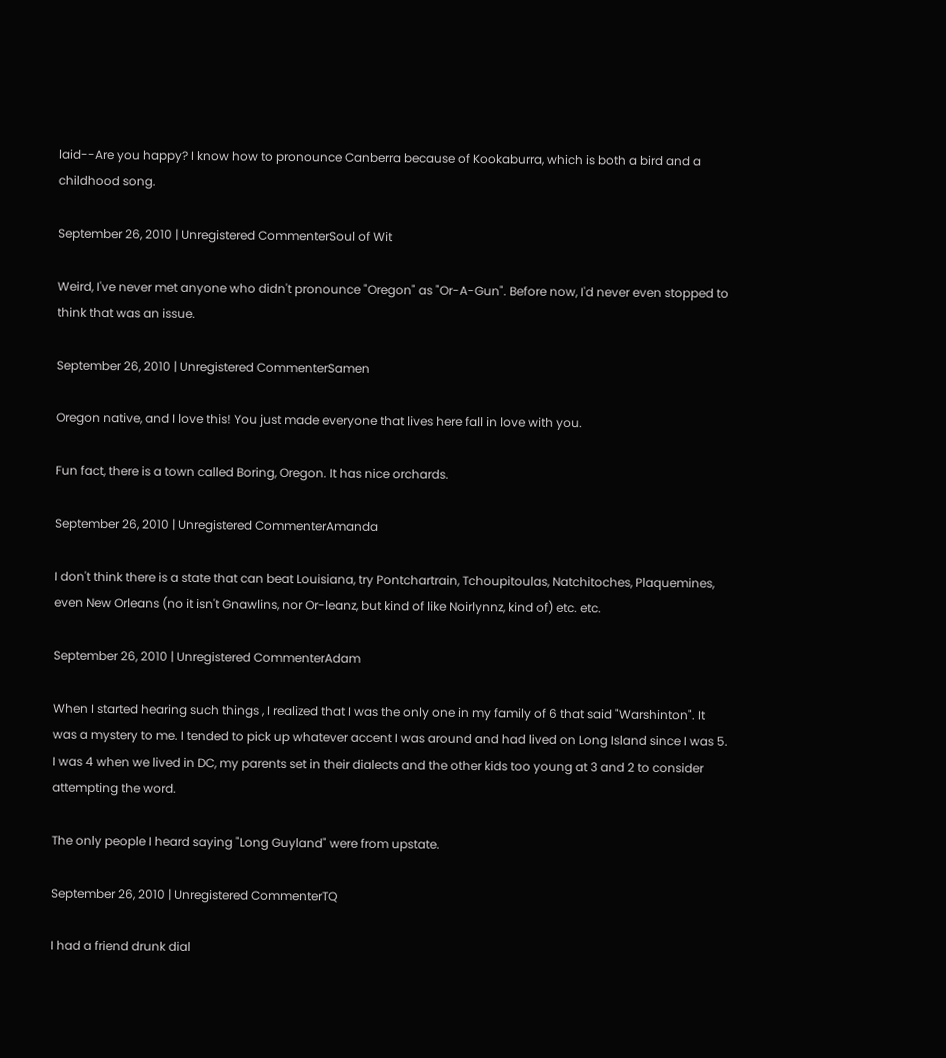laid--Are you happy? I know how to pronounce Canberra because of Kookaburra, which is both a bird and a childhood song.

September 26, 2010 | Unregistered CommenterSoul of Wit

Weird, I've never met anyone who didn't pronounce "Oregon" as "Or-A-Gun". Before now, I'd never even stopped to think that was an issue.

September 26, 2010 | Unregistered CommenterSamen

Oregon native, and I love this! You just made everyone that lives here fall in love with you.

Fun fact, there is a town called Boring, Oregon. It has nice orchards.

September 26, 2010 | Unregistered CommenterAmanda

I don't think there is a state that can beat Louisiana, try Pontchartrain, Tchoupitoulas, Natchitoches, Plaquemines, even New Orleans (no it isn't Gnawlins, nor Or-leanz, but kind of like Noirlynnz, kind of) etc. etc.

September 26, 2010 | Unregistered CommenterAdam

When I started hearing such things , I realized that I was the only one in my family of 6 that said "Warshinton". It was a mystery to me. I tended to pick up whatever accent I was around and had lived on Long Island since I was 5. I was 4 when we lived in DC, my parents set in their dialects and the other kids too young at 3 and 2 to consider attempting the word.

The only people I heard saying "Long Guyland" were from upstate.

September 26, 2010 | Unregistered CommenterTQ

I had a friend drunk dial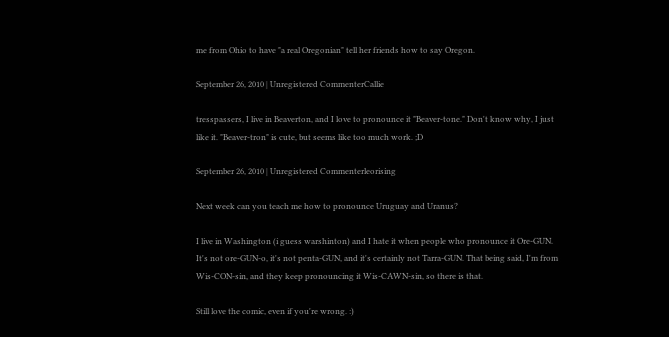me from Ohio to have "a real Oregonian" tell her friends how to say Oregon.

September 26, 2010 | Unregistered CommenterCallie

tresspassers, I live in Beaverton, and I love to pronounce it "Beaver-tone." Don't know why, I just like it. "Beaver-tron" is cute, but seems like too much work. ;D

September 26, 2010 | Unregistered Commenterleorising

Next week can you teach me how to pronounce Uruguay and Uranus?

I live in Washington (i guess warshinton) and I hate it when people who pronounce it Ore-GUN. It's not ore-GUN-o, it's not penta-GUN, and it's certainly not Tarra-GUN. That being said, I'm from Wis-CON-sin, and they keep pronouncing it Wis-CAWN-sin, so there is that.

Still love the comic, even if you're wrong. :)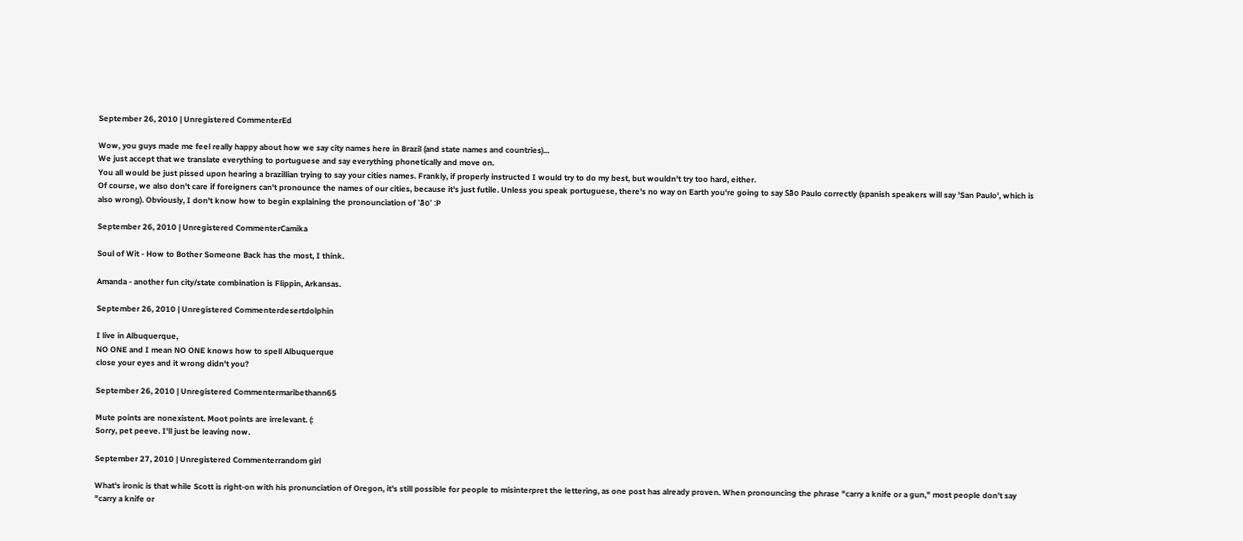September 26, 2010 | Unregistered CommenterEd

Wow, you guys made me feel really happy about how we say city names here in Brazil (and state names and countries)...
We just accept that we translate everything to portuguese and say everything phonetically and move on.
You all would be just pissed upon hearing a brazillian trying to say your cities names. Frankly, if properly instructed I would try to do my best, but wouldn't try too hard, either.
Of course, we also don't care if foreigners can't pronounce the names of our cities, because it's just futile. Unless you speak portuguese, there's no way on Earth you're going to say São Paulo correctly (spanish speakers will say 'San Paulo', which is also wrong). Obviously, I don't know how to begin explaining the pronounciation of 'ão' :P

September 26, 2010 | Unregistered CommenterCamika

Soul of Wit - How to Bother Someone Back has the most, I think.

Amanda - another fun city/state combination is Flippin, Arkansas.

September 26, 2010 | Unregistered Commenterdesertdolphin

I live in Albuquerque,
NO ONE and I mean NO ONE knows how to spell Albuquerque
close your eyes and it wrong didn't you?

September 26, 2010 | Unregistered Commentermaribethann65

Mute points are nonexistent. Moot points are irrelevant. (:
Sorry, pet peeve. I'll just be leaving now.

September 27, 2010 | Unregistered Commenterrandom girl

What's ironic is that while Scott is right-on with his pronunciation of Oregon, it's still possible for people to misinterpret the lettering, as one post has already proven. When pronouncing the phrase "carry a knife or a gun," most people don't say "carry a knife or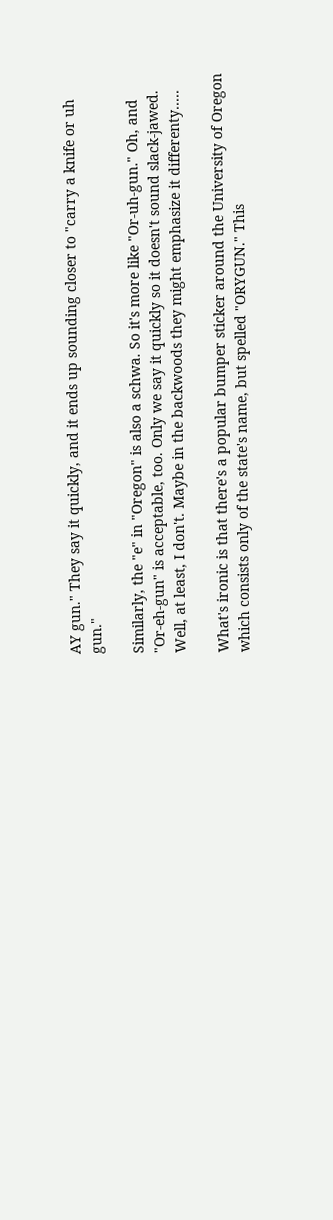AY gun." They say it quickly, and it ends up sounding closer to "carry a knife or uh gun."

Similarly, the "e" in "Oregon" is also a schwa. So it's more like "Or-uh-gun." Oh, and "Or-eh-gun" is acceptable, too. Only we say it quickly so it doesn't sound slack-jawed. Well, at least, I don't. Maybe in the backwoods they might emphasize it differenty.....

What's ironic is that there's a popular bumper sticker around the University of Oregon which consists only of the state's name, but spelled "ORYGUN." This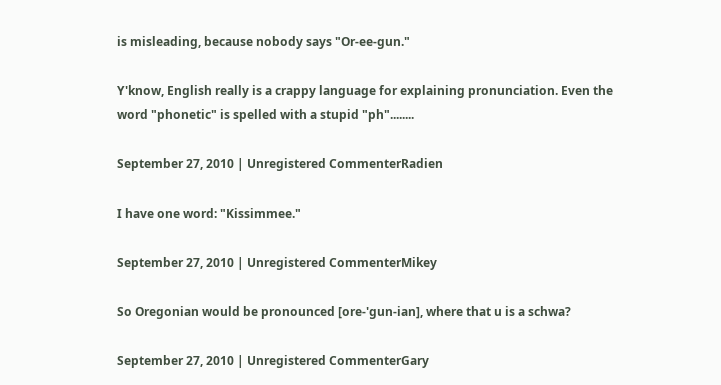is misleading, because nobody says "Or-ee-gun."

Y'know, English really is a crappy language for explaining pronunciation. Even the word "phonetic" is spelled with a stupid "ph"........

September 27, 2010 | Unregistered CommenterRadien

I have one word: "Kissimmee."

September 27, 2010 | Unregistered CommenterMikey

So Oregonian would be pronounced [ore-'gun-ian], where that u is a schwa?

September 27, 2010 | Unregistered CommenterGary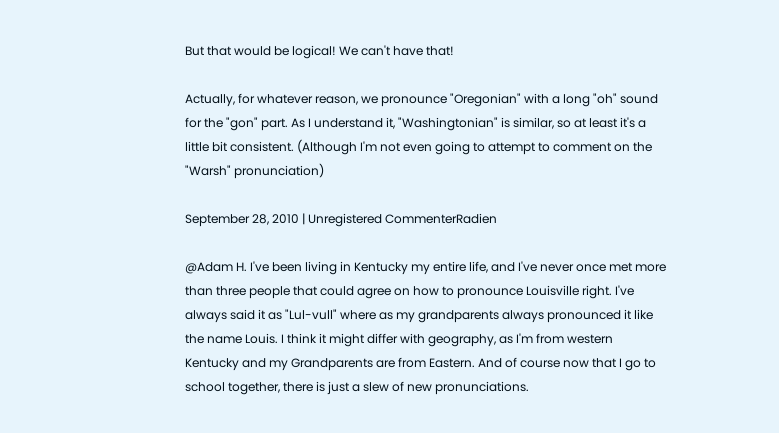But that would be logical! We can't have that!

Actually, for whatever reason, we pronounce "Oregonian" with a long "oh" sound for the "gon" part. As I understand it, "Washingtonian" is similar, so at least it's a little bit consistent. (Although I'm not even going to attempt to comment on the "Warsh" pronunciation)

September 28, 2010 | Unregistered CommenterRadien

@Adam H. I've been living in Kentucky my entire life, and I've never once met more than three people that could agree on how to pronounce Louisville right. I've always said it as "Lul-vull" where as my grandparents always pronounced it like the name Louis. I think it might differ with geography, as I'm from western Kentucky and my Grandparents are from Eastern. And of course now that I go to school together, there is just a slew of new pronunciations.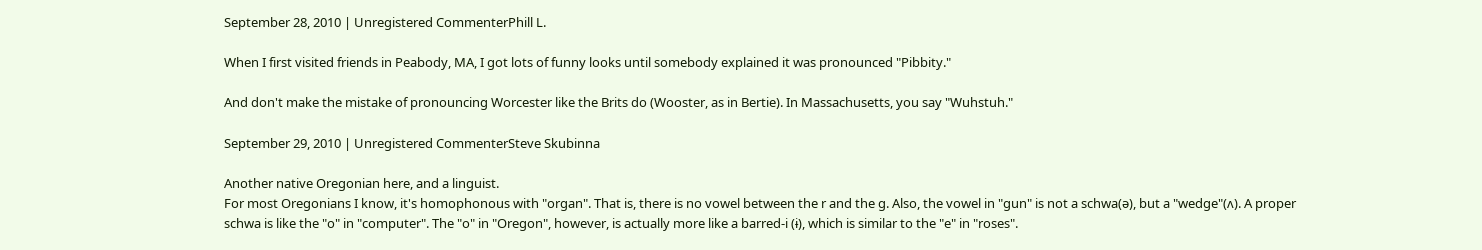September 28, 2010 | Unregistered CommenterPhill L.

When I first visited friends in Peabody, MA, I got lots of funny looks until somebody explained it was pronounced "Pibbity."

And don't make the mistake of pronouncing Worcester like the Brits do (Wooster, as in Bertie). In Massachusetts, you say "Wuhstuh."

September 29, 2010 | Unregistered CommenterSteve Skubinna

Another native Oregonian here, and a linguist.
For most Oregonians I know, it's homophonous with "organ". That is, there is no vowel between the r and the g. Also, the vowel in "gun" is not a schwa(ə), but a "wedge"(ʌ). A proper schwa is like the "o" in "computer". The "o" in "Oregon", however, is actually more like a barred-i (ɨ), which is similar to the "e" in "roses".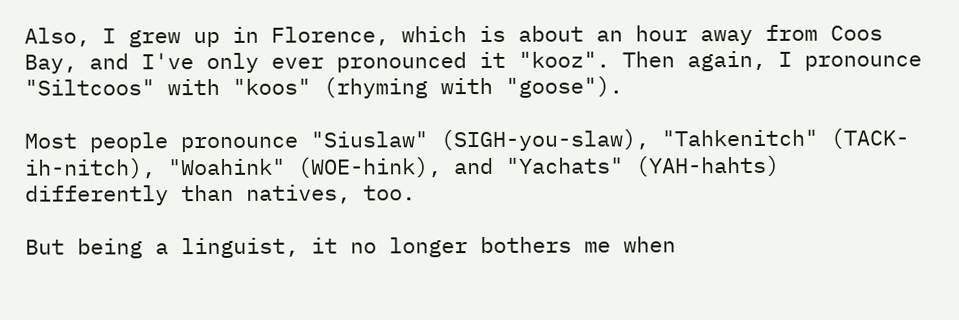Also, I grew up in Florence, which is about an hour away from Coos Bay, and I've only ever pronounced it "kooz". Then again, I pronounce "Siltcoos" with "koos" (rhyming with "goose").

Most people pronounce "Siuslaw" (SIGH-you-slaw), "Tahkenitch" (TACK-ih-nitch), "Woahink" (WOE-hink), and "Yachats" (YAH-hahts) differently than natives, too.

But being a linguist, it no longer bothers me when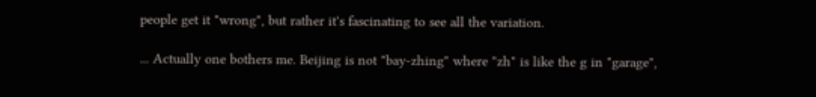people get it "wrong", but rather it's fascinating to see all the variation.

... Actually one bothers me. Beijing is not "bay-zhing" where "zh" is like the g in "garage",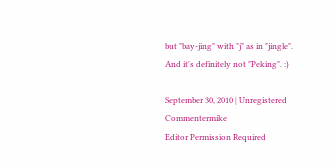but "bay-jing" with "j" as in "jingle". And it's definitely not "Peking". :)

September 30, 2010 | Unregistered Commentermike
Editor Permission Required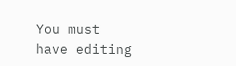You must have editing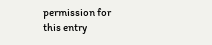permission for this entry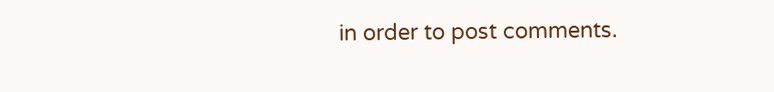in order to post comments.